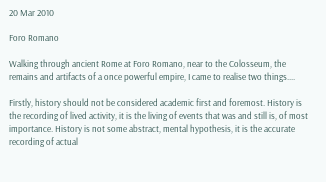20 Mar 2010

Foro Romano

Walking through ancient Rome at Foro Romano, near to the Colosseum, the remains and artifacts of a once powerful empire, I came to realise two things....

Firstly, history should not be considered academic first and foremost. History is the recording of lived activity, it is the living of events that was and still is, of most importance. History is not some abstract, mental hypothesis, it is the accurate recording of actual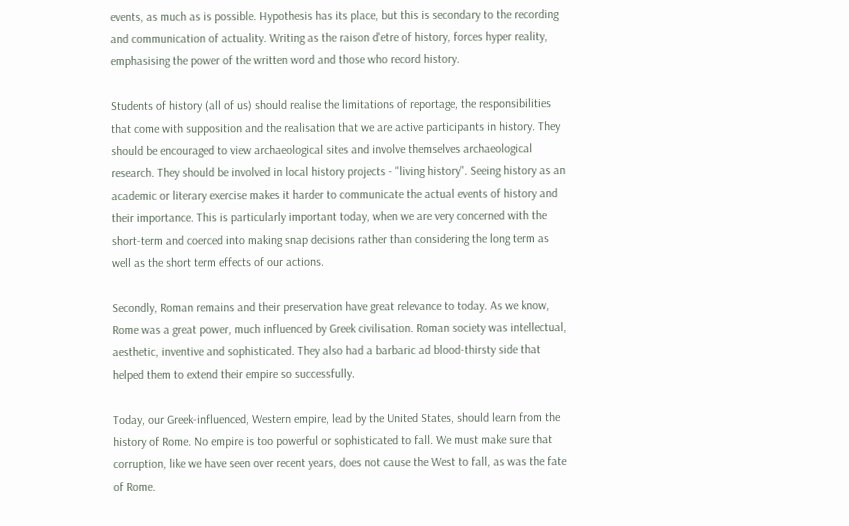events, as much as is possible. Hypothesis has its place, but this is secondary to the recording and communication of actuality. Writing as the raison d'etre of history, forces hyper reality, emphasising the power of the written word and those who record history.

Students of history (all of us) should realise the limitations of reportage, the responsibilities that come with supposition and the realisation that we are active participants in history. They should be encouraged to view archaeological sites and involve themselves archaeological research. They should be involved in local history projects - "living history". Seeing history as an academic or literary exercise makes it harder to communicate the actual events of history and their importance. This is particularly important today, when we are very concerned with the short-term and coerced into making snap decisions rather than considering the long term as well as the short term effects of our actions.

Secondly, Roman remains and their preservation have great relevance to today. As we know, Rome was a great power, much influenced by Greek civilisation. Roman society was intellectual, aesthetic, inventive and sophisticated. They also had a barbaric ad blood-thirsty side that helped them to extend their empire so successfully.

Today, our Greek-influenced, Western empire, lead by the United States, should learn from the history of Rome. No empire is too powerful or sophisticated to fall. We must make sure that corruption, like we have seen over recent years, does not cause the West to fall, as was the fate of Rome.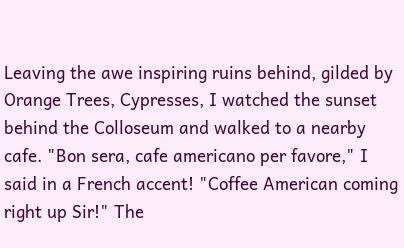Leaving the awe inspiring ruins behind, gilded by Orange Trees, Cypresses, I watched the sunset behind the Colloseum and walked to a nearby cafe. "Bon sera, cafe americano per favore," I said in a French accent! "Coffee American coming right up Sir!" The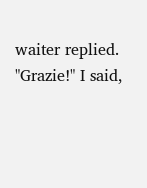waiter replied. "Grazie!" I said,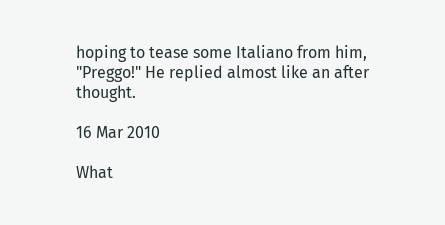hoping to tease some Italiano from him, "Preggo!" He replied almost like an after thought.

16 Mar 2010

What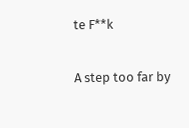te F**k

A step too far by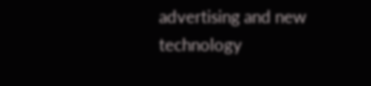advertising and new technology